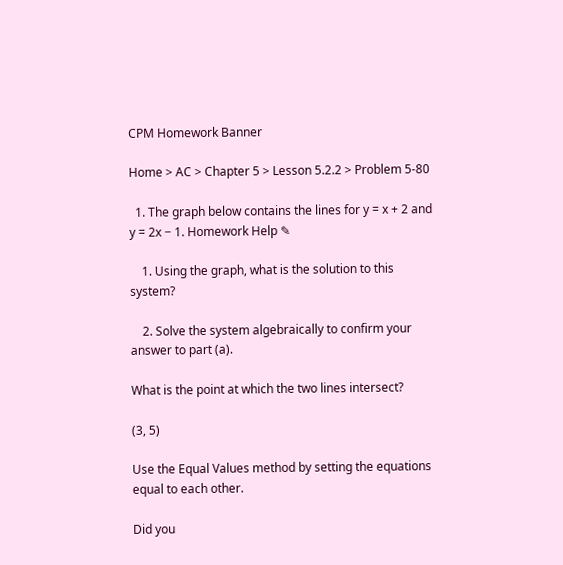CPM Homework Banner

Home > AC > Chapter 5 > Lesson 5.2.2 > Problem 5-80

  1. The graph below contains the lines for y = x + 2 and y = 2x − 1. Homework Help ✎

    1. Using the graph, what is the solution to this system?

    2. Solve the system algebraically to confirm your answer to part (a).

What is the point at which the two lines intersect?

(3, 5)

Use the Equal Values method by setting the equations equal to each other.

Did you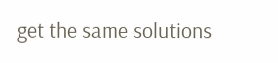get the same solutions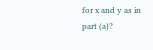for x and y as in part (a)?